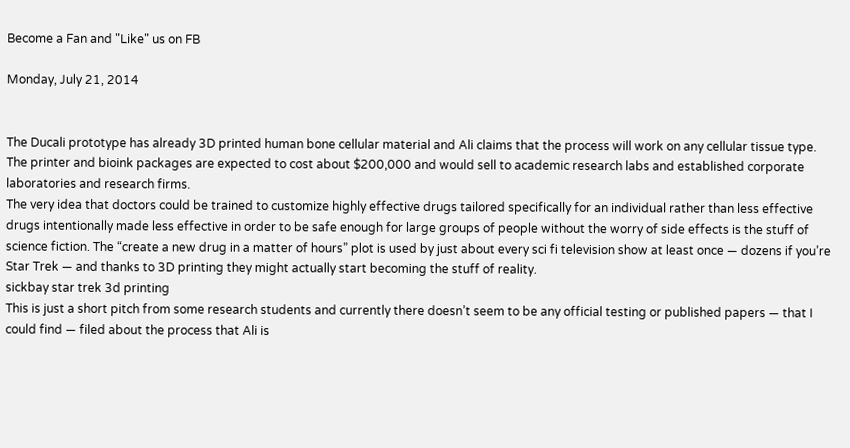Become a Fan and "Like" us on FB

Monday, July 21, 2014


The Ducali prototype has already 3D printed human bone cellular material and Ali claims that the process will work on any cellular tissue type. The printer and bioink packages are expected to cost about $200,000 and would sell to academic research labs and established corporate laboratories and research firms.
The very idea that doctors could be trained to customize highly effective drugs tailored specifically for an individual rather than less effective drugs intentionally made less effective in order to be safe enough for large groups of people without the worry of side effects is the stuff of science fiction. The “create a new drug in a matter of hours” plot is used by just about every sci fi television show at least once — dozens if you’re Star Trek — and thanks to 3D printing they might actually start becoming the stuff of reality.
sickbay star trek 3d printing
This is just a short pitch from some research students and currently there doesn’t seem to be any official testing or published papers — that I could find — filed about the process that Ali is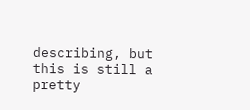describing, but this is still a pretty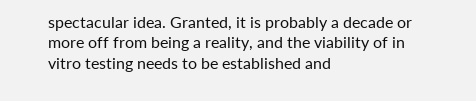spectacular idea. Granted, it is probably a decade or more off from being a reality, and the viability of in vitro testing needs to be established and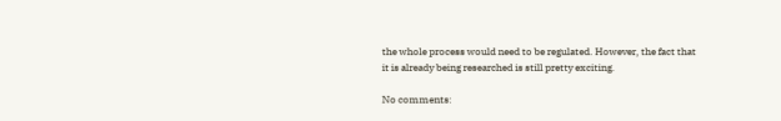the whole process would need to be regulated. However, the fact that it is already being researched is still pretty exciting.

No comments: